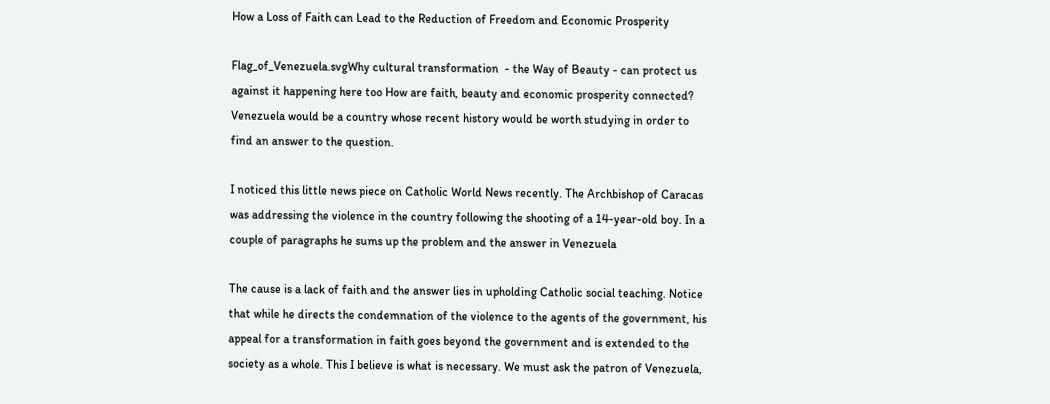How a Loss of Faith can Lead to the Reduction of Freedom and Economic Prosperity

Flag_of_Venezuela.svgWhy cultural transformation  - the Way of Beauty - can protect us against it happening here too How are faith, beauty and economic prosperity connected? Venezuela would be a country whose recent history would be worth studying in order to find an answer to the question.

I noticed this little news piece on Catholic World News recently. The Archbishop of Caracas was addressing the violence in the country following the shooting of a 14-year-old boy. In a couple of paragraphs he sums up the problem and the answer in Venezuela

The cause is a lack of faith and the answer lies in upholding Catholic social teaching. Notice that while he directs the condemnation of the violence to the agents of the government, his appeal for a transformation in faith goes beyond the government and is extended to the society as a whole. This I believe is what is necessary. We must ask the patron of Venezuela,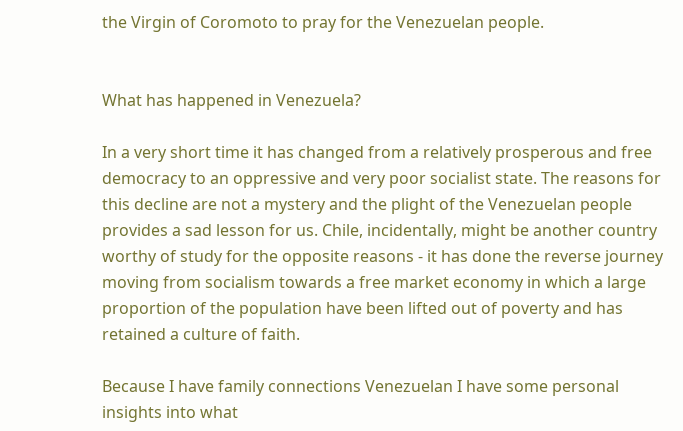the Virgin of Coromoto to pray for the Venezuelan people.


What has happened in Venezuela?

In a very short time it has changed from a relatively prosperous and free democracy to an oppressive and very poor socialist state. The reasons for this decline are not a mystery and the plight of the Venezuelan people provides a sad lesson for us. Chile, incidentally, might be another country worthy of study for the opposite reasons - it has done the reverse journey moving from socialism towards a free market economy in which a large proportion of the population have been lifted out of poverty and has retained a culture of faith.

Because I have family connections Venezuelan I have some personal insights into what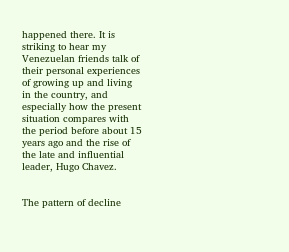happened there. It is striking to hear my Venezuelan friends talk of their personal experiences of growing up and living in the country, and especially how the present situation compares with the period before about 15 years ago and the rise of the late and influential leader, Hugo Chavez.


The pattern of decline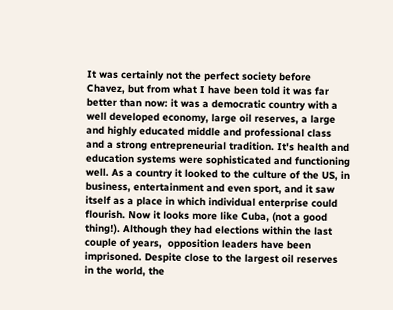It was certainly not the perfect society before Chavez, but from what I have been told it was far better than now: it was a democratic country with a well developed economy, large oil reserves, a large and highly educated middle and professional class and a strong entrepreneurial tradition. It's health and education systems were sophisticated and functioning well. As a country it looked to the culture of the US, in business, entertainment and even sport, and it saw itself as a place in which individual enterprise could flourish. Now it looks more like Cuba, (not a good thing!). Although they had elections within the last couple of years,  opposition leaders have been imprisoned. Despite close to the largest oil reserves in the world, the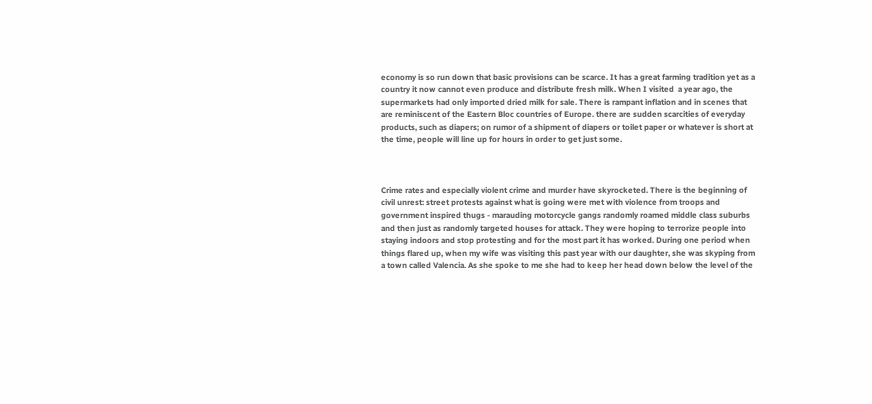economy is so run down that basic provisions can be scarce. It has a great farming tradition yet as a country it now cannot even produce and distribute fresh milk. When I visited  a year ago, the supermarkets had only imported dried milk for sale. There is rampant inflation and in scenes that are reminiscent of the Eastern Bloc countries of Europe. there are sudden scarcities of everyday products, such as diapers; on rumor of a shipment of diapers or toilet paper or whatever is short at the time, people will line up for hours in order to get just some.



Crime rates and especially violent crime and murder have skyrocketed. There is the beginning of civil unrest: street protests against what is going were met with violence from troops and government inspired thugs - marauding motorcycle gangs randomly roamed middle class suburbs and then just as randomly targeted houses for attack. They were hoping to terrorize people into staying indoors and stop protesting and for the most part it has worked. During one period when things flared up, when my wife was visiting this past year with our daughter, she was skyping from a town called Valencia. As she spoke to me she had to keep her head down below the level of the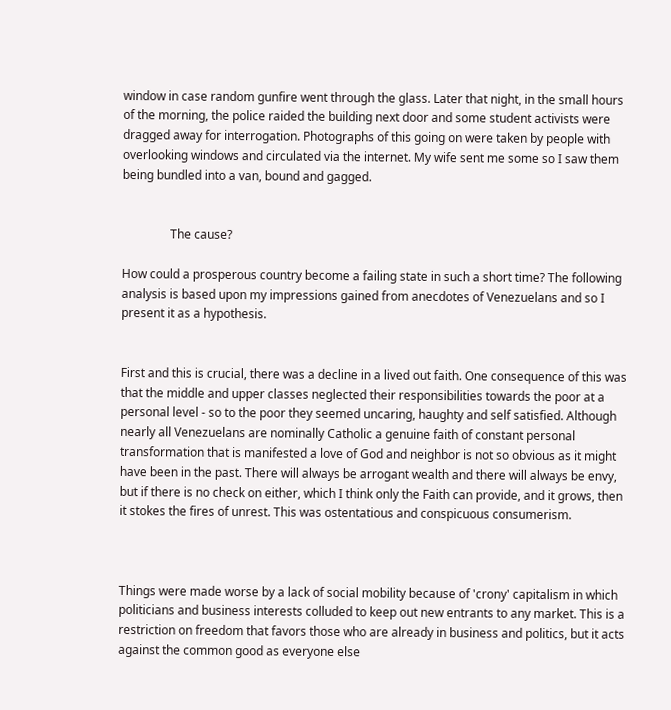window in case random gunfire went through the glass. Later that night, in the small hours of the morning, the police raided the building next door and some student activists were dragged away for interrogation. Photographs of this going on were taken by people with overlooking windows and circulated via the internet. My wife sent me some so I saw them being bundled into a van, bound and gagged.


                The cause?

How could a prosperous country become a failing state in such a short time? The following analysis is based upon my impressions gained from anecdotes of Venezuelans and so I present it as a hypothesis.


First and this is crucial, there was a decline in a lived out faith. One consequence of this was that the middle and upper classes neglected their responsibilities towards the poor at a personal level - so to the poor they seemed uncaring, haughty and self satisfied. Although nearly all Venezuelans are nominally Catholic a genuine faith of constant personal transformation that is manifested a love of God and neighbor is not so obvious as it might have been in the past. There will always be arrogant wealth and there will always be envy, but if there is no check on either, which I think only the Faith can provide, and it grows, then it stokes the fires of unrest. This was ostentatious and conspicuous consumerism.



Things were made worse by a lack of social mobility because of 'crony' capitalism in which politicians and business interests colluded to keep out new entrants to any market. This is a restriction on freedom that favors those who are already in business and politics, but it acts against the common good as everyone else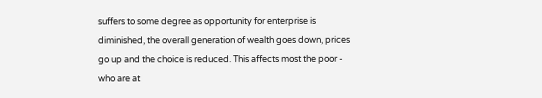suffers to some degree as opportunity for enterprise is diminished, the overall generation of wealth goes down, prices go up and the choice is reduced. This affects most the poor -  who are at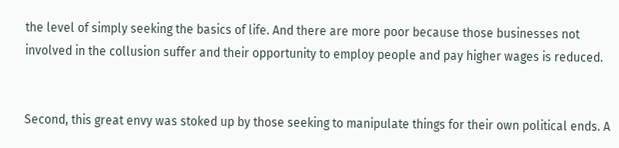the level of simply seeking the basics of life. And there are more poor because those businesses not involved in the collusion suffer and their opportunity to employ people and pay higher wages is reduced.


Second, this great envy was stoked up by those seeking to manipulate things for their own political ends. A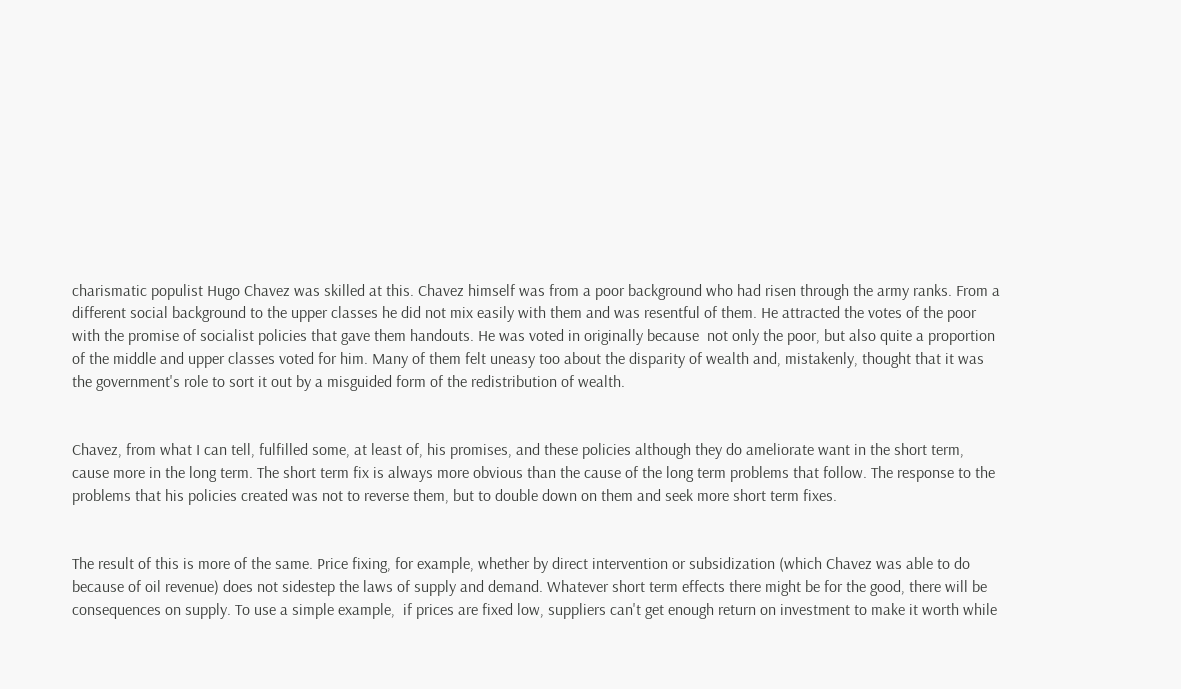charismatic populist Hugo Chavez was skilled at this. Chavez himself was from a poor background who had risen through the army ranks. From a different social background to the upper classes he did not mix easily with them and was resentful of them. He attracted the votes of the poor with the promise of socialist policies that gave them handouts. He was voted in originally because  not only the poor, but also quite a proportion of the middle and upper classes voted for him. Many of them felt uneasy too about the disparity of wealth and, mistakenly, thought that it was the government's role to sort it out by a misguided form of the redistribution of wealth.


Chavez, from what I can tell, fulfilled some, at least of, his promises, and these policies although they do ameliorate want in the short term, cause more in the long term. The short term fix is always more obvious than the cause of the long term problems that follow. The response to the problems that his policies created was not to reverse them, but to double down on them and seek more short term fixes.


The result of this is more of the same. Price fixing, for example, whether by direct intervention or subsidization (which Chavez was able to do because of oil revenue) does not sidestep the laws of supply and demand. Whatever short term effects there might be for the good, there will be consequences on supply. To use a simple example,  if prices are fixed low, suppliers can't get enough return on investment to make it worth while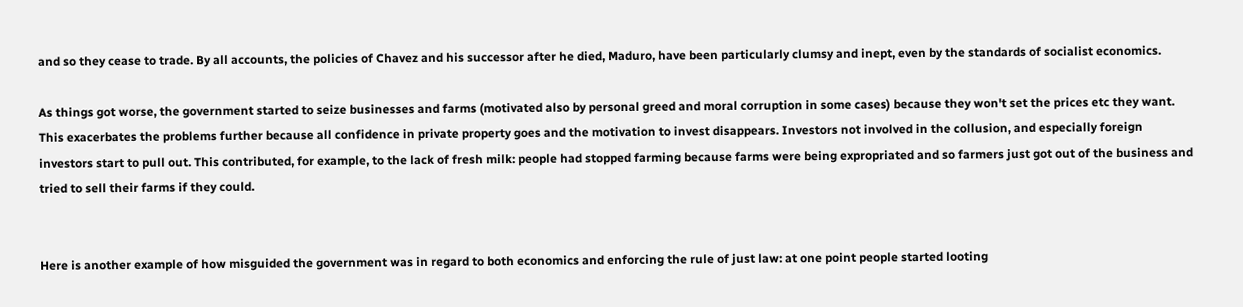and so they cease to trade. By all accounts, the policies of Chavez and his successor after he died, Maduro, have been particularly clumsy and inept, even by the standards of socialist economics.

As things got worse, the government started to seize businesses and farms (motivated also by personal greed and moral corruption in some cases) because they won't set the prices etc they want. This exacerbates the problems further because all confidence in private property goes and the motivation to invest disappears. Investors not involved in the collusion, and especially foreign investors start to pull out. This contributed, for example, to the lack of fresh milk: people had stopped farming because farms were being expropriated and so farmers just got out of the business and tried to sell their farms if they could.


Here is another example of how misguided the government was in regard to both economics and enforcing the rule of just law: at one point people started looting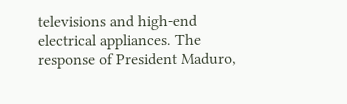televisions and high-end electrical appliances. The response of President Maduro,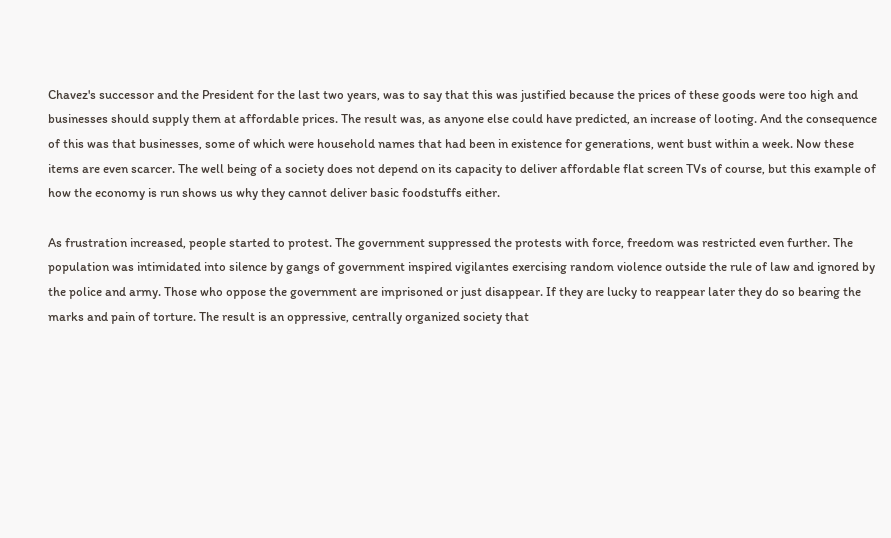Chavez's successor and the President for the last two years, was to say that this was justified because the prices of these goods were too high and businesses should supply them at affordable prices. The result was, as anyone else could have predicted, an increase of looting. And the consequence of this was that businesses, some of which were household names that had been in existence for generations, went bust within a week. Now these items are even scarcer. The well being of a society does not depend on its capacity to deliver affordable flat screen TVs of course, but this example of how the economy is run shows us why they cannot deliver basic foodstuffs either.

As frustration increased, people started to protest. The government suppressed the protests with force, freedom was restricted even further. The population was intimidated into silence by gangs of government inspired vigilantes exercising random violence outside the rule of law and ignored by the police and army. Those who oppose the government are imprisoned or just disappear. If they are lucky to reappear later they do so bearing the marks and pain of torture. The result is an oppressive, centrally organized society that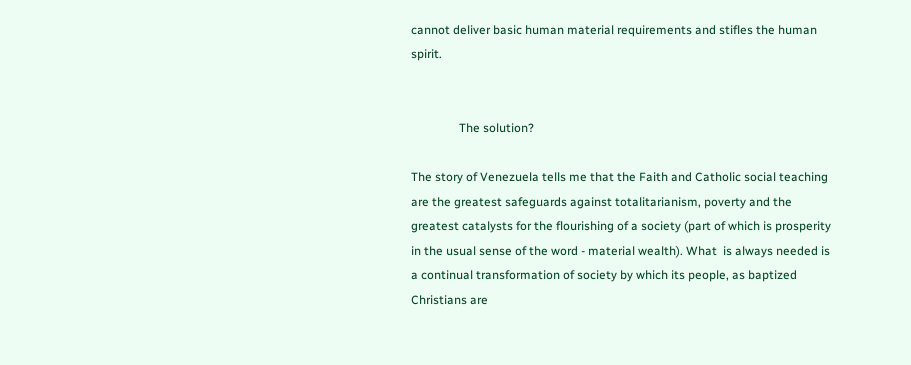cannot deliver basic human material requirements and stifles the human spirit.


                The solution?

The story of Venezuela tells me that the Faith and Catholic social teaching are the greatest safeguards against totalitarianism, poverty and the greatest catalysts for the flourishing of a society (part of which is prosperity in the usual sense of the word - material wealth). What  is always needed is a continual transformation of society by which its people, as baptized Christians are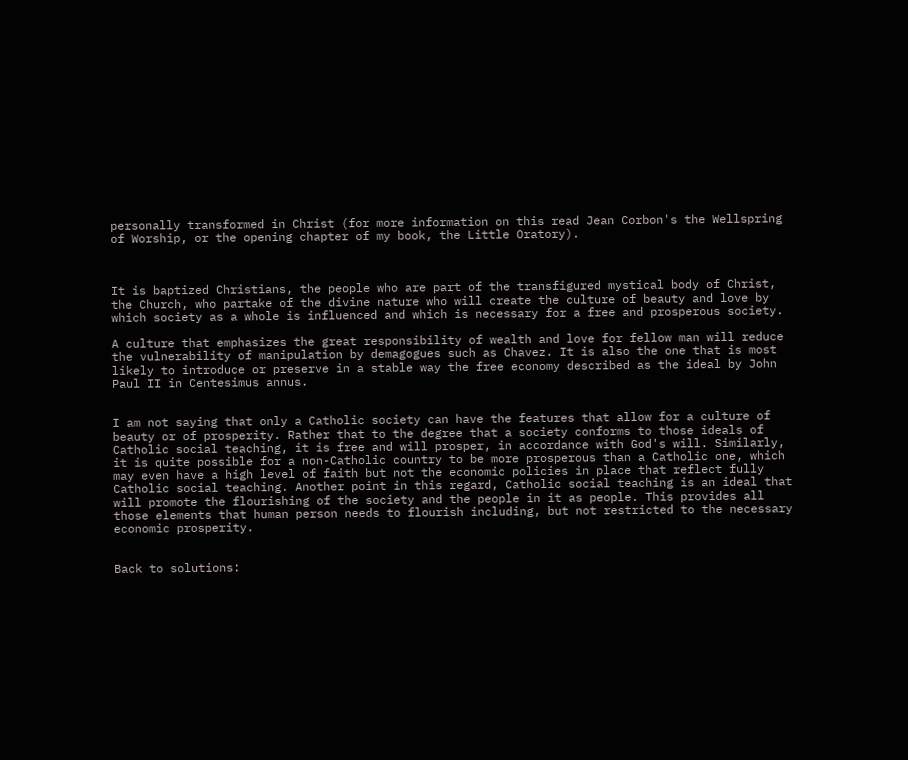personally transformed in Christ (for more information on this read Jean Corbon's the Wellspring of Worship, or the opening chapter of my book, the Little Oratory).



It is baptized Christians, the people who are part of the transfigured mystical body of Christ, the Church, who partake of the divine nature who will create the culture of beauty and love by which society as a whole is influenced and which is necessary for a free and prosperous society.

A culture that emphasizes the great responsibility of wealth and love for fellow man will reduce the vulnerability of manipulation by demagogues such as Chavez. It is also the one that is most likely to introduce or preserve in a stable way the free economy described as the ideal by John Paul II in Centesimus annus.


I am not saying that only a Catholic society can have the features that allow for a culture of beauty or of prosperity. Rather that to the degree that a society conforms to those ideals of Catholic social teaching, it is free and will prosper, in accordance with God's will. Similarly, it is quite possible for a non-Catholic country to be more prosperous than a Catholic one, which may even have a high level of faith but not the economic policies in place that reflect fully Catholic social teaching. Another point in this regard, Catholic social teaching is an ideal that will promote the flourishing of the society and the people in it as people. This provides all those elements that human person needs to flourish including, but not restricted to the necessary economic prosperity.


Back to solutions: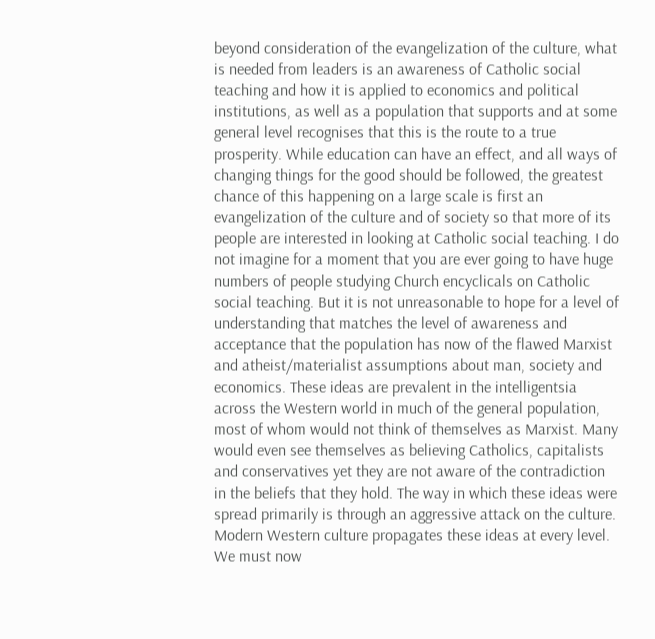beyond consideration of the evangelization of the culture, what is needed from leaders is an awareness of Catholic social teaching and how it is applied to economics and political institutions, as well as a population that supports and at some general level recognises that this is the route to a true prosperity. While education can have an effect, and all ways of changing things for the good should be followed, the greatest chance of this happening on a large scale is first an evangelization of the culture and of society so that more of its people are interested in looking at Catholic social teaching. I do not imagine for a moment that you are ever going to have huge numbers of people studying Church encyclicals on Catholic social teaching. But it is not unreasonable to hope for a level of understanding that matches the level of awareness and acceptance that the population has now of the flawed Marxist and atheist/materialist assumptions about man, society and economics. These ideas are prevalent in the intelligentsia across the Western world in much of the general population, most of whom would not think of themselves as Marxist. Many would even see themselves as believing Catholics, capitalists and conservatives yet they are not aware of the contradiction in the beliefs that they hold. The way in which these ideas were spread primarily is through an aggressive attack on the culture. Modern Western culture propagates these ideas at every level. We must now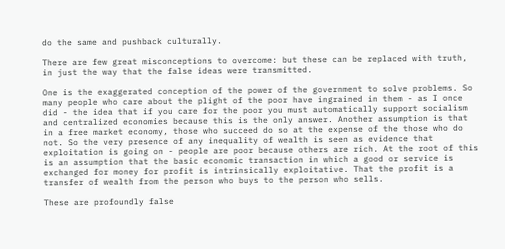do the same and pushback culturally.

There are few great misconceptions to overcome: but these can be replaced with truth, in just the way that the false ideas were transmitted.

One is the exaggerated conception of the power of the government to solve problems. So many people who care about the plight of the poor have ingrained in them - as I once did - the idea that if you care for the poor you must automatically support socialism and centralized economies because this is the only answer. Another assumption is that in a free market economy, those who succeed do so at the expense of the those who do not. So the very presence of any inequality of wealth is seen as evidence that exploitation is going on - people are poor because others are rich. At the root of this is an assumption that the basic economic transaction in which a good or service is exchanged for money for profit is intrinsically exploitative. That the profit is a transfer of wealth from the person who buys to the person who sells.

These are profoundly false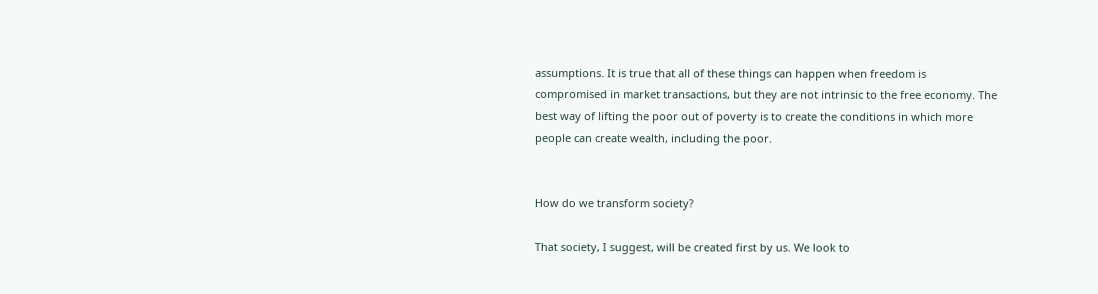assumptions. It is true that all of these things can happen when freedom is compromised in market transactions, but they are not intrinsic to the free economy. The best way of lifting the poor out of poverty is to create the conditions in which more people can create wealth, including the poor.


How do we transform society?

That society, I suggest, will be created first by us. We look to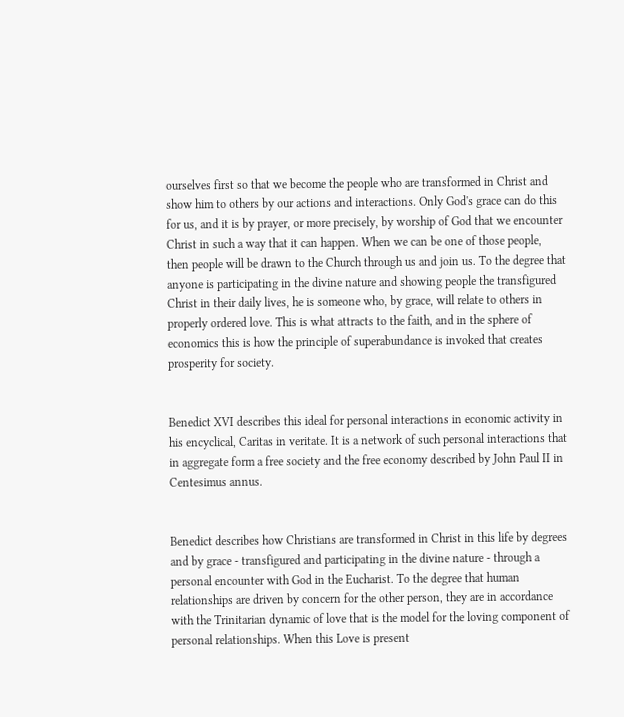ourselves first so that we become the people who are transformed in Christ and show him to others by our actions and interactions. Only God's grace can do this for us, and it is by prayer, or more precisely, by worship of God that we encounter Christ in such a way that it can happen. When we can be one of those people, then people will be drawn to the Church through us and join us. To the degree that anyone is participating in the divine nature and showing people the transfigured Christ in their daily lives, he is someone who, by grace, will relate to others in properly ordered love. This is what attracts to the faith, and in the sphere of economics this is how the principle of superabundance is invoked that creates prosperity for society.


Benedict XVI describes this ideal for personal interactions in economic activity in his encyclical, Caritas in veritate. It is a network of such personal interactions that in aggregate form a free society and the free economy described by John Paul II in Centesimus annus.


Benedict describes how Christians are transformed in Christ in this life by degrees and by grace - transfigured and participating in the divine nature - through a personal encounter with God in the Eucharist. To the degree that human relationships are driven by concern for the other person, they are in accordance with the Trinitarian dynamic of love that is the model for the loving component of personal relationships. When this Love is present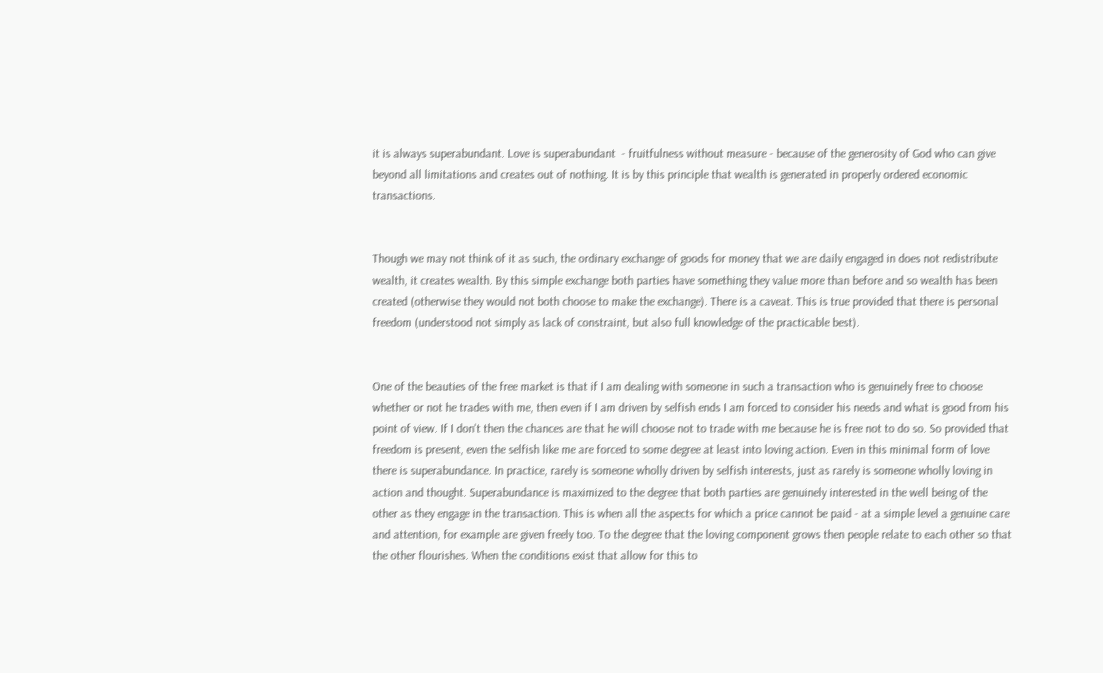it is always superabundant. Love is superabundant  - fruitfulness without measure - because of the generosity of God who can give beyond all limitations and creates out of nothing. It is by this principle that wealth is generated in properly ordered economic transactions.


Though we may not think of it as such, the ordinary exchange of goods for money that we are daily engaged in does not redistribute wealth, it creates wealth. By this simple exchange both parties have something they value more than before and so wealth has been created (otherwise they would not both choose to make the exchange). There is a caveat. This is true provided that there is personal freedom (understood not simply as lack of constraint, but also full knowledge of the practicable best).


One of the beauties of the free market is that if I am dealing with someone in such a transaction who is genuinely free to choose whether or not he trades with me, then even if I am driven by selfish ends I am forced to consider his needs and what is good from his point of view. If I don't then the chances are that he will choose not to trade with me because he is free not to do so. So provided that freedom is present, even the selfish like me are forced to some degree at least into loving action. Even in this minimal form of love there is superabundance. In practice, rarely is someone wholly driven by selfish interests, just as rarely is someone wholly loving in action and thought. Superabundance is maximized to the degree that both parties are genuinely interested in the well being of the other as they engage in the transaction. This is when all the aspects for which a price cannot be paid - at a simple level a genuine care and attention, for example are given freely too. To the degree that the loving component grows then people relate to each other so that the other flourishes. When the conditions exist that allow for this to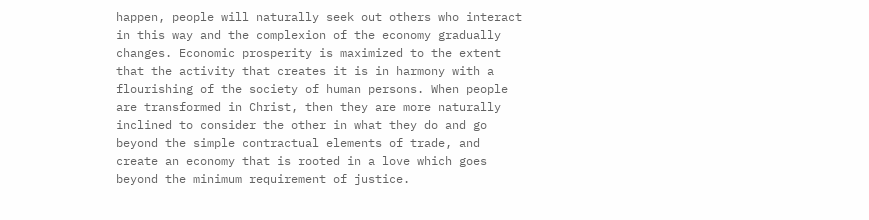happen, people will naturally seek out others who interact in this way and the complexion of the economy gradually changes. Economic prosperity is maximized to the extent that the activity that creates it is in harmony with a flourishing of the society of human persons. When people are transformed in Christ, then they are more naturally inclined to consider the other in what they do and go beyond the simple contractual elements of trade, and create an economy that is rooted in a love which goes beyond the minimum requirement of justice.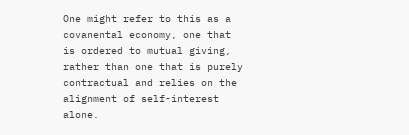One might refer to this as a covanental economy, one that is ordered to mutual giving, rather than one that is purely contractual and relies on the alignment of self-interest alone.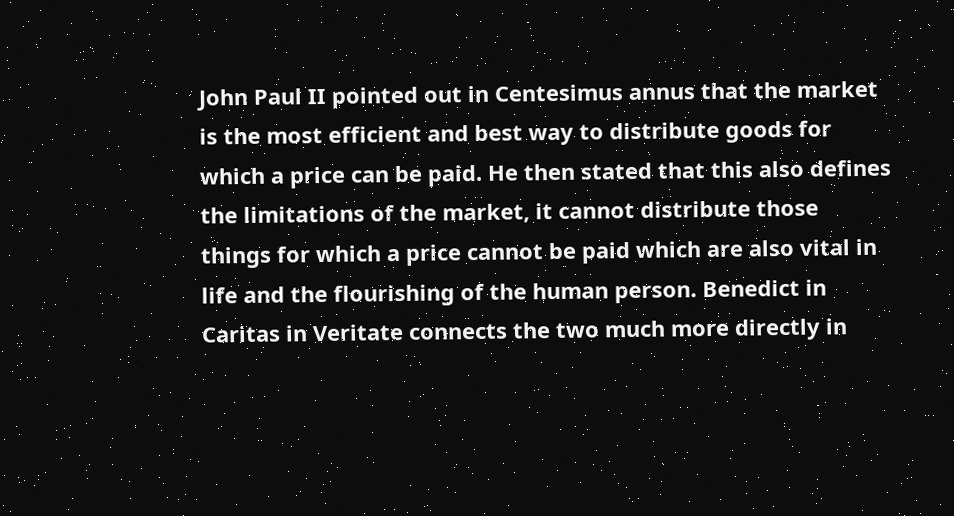John Paul II pointed out in Centesimus annus that the market is the most efficient and best way to distribute goods for which a price can be paid. He then stated that this also defines the limitations of the market, it cannot distribute those things for which a price cannot be paid which are also vital in life and the flourishing of the human person. Benedict in Caritas in Veritate connects the two much more directly in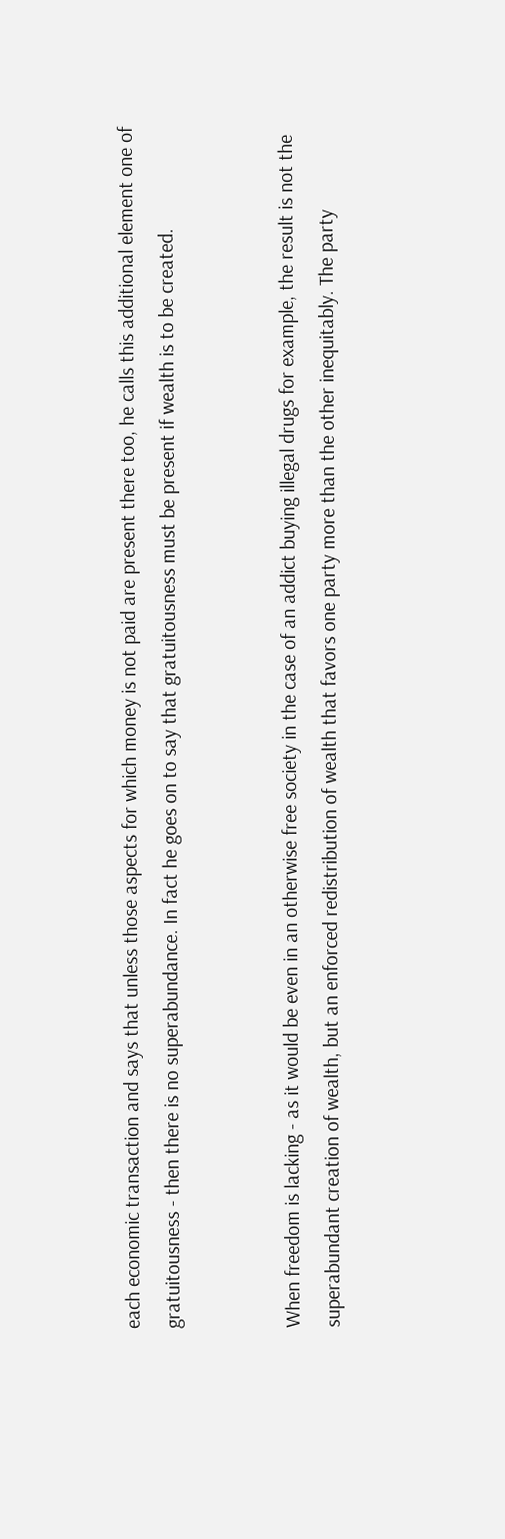each economic transaction and says that unless those aspects for which money is not paid are present there too, he calls this additional element one of gratuitousness - then there is no superabundance. In fact he goes on to say that gratuitousness must be present if wealth is to be created.


When freedom is lacking - as it would be even in an otherwise free society in the case of an addict buying illegal drugs for example, the result is not the superabundant creation of wealth, but an enforced redistribution of wealth that favors one party more than the other inequitably. The party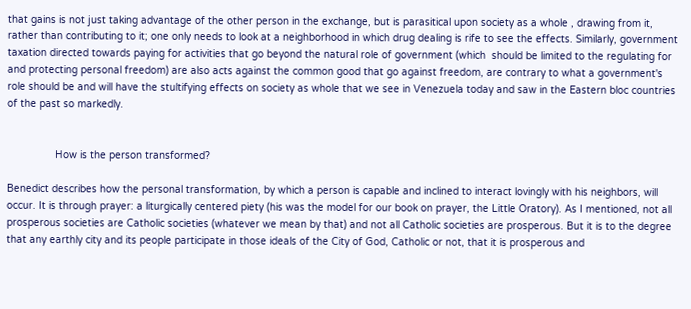that gains is not just taking advantage of the other person in the exchange, but is parasitical upon society as a whole , drawing from it, rather than contributing to it; one only needs to look at a neighborhood in which drug dealing is rife to see the effects. Similarly, government taxation directed towards paying for activities that go beyond the natural role of government (which  should be limited to the regulating for and protecting personal freedom) are also acts against the common good that go against freedom, are contrary to what a government's role should be and will have the stultifying effects on society as whole that we see in Venezuela today and saw in the Eastern bloc countries of the past so markedly.


                How is the person transformed?

Benedict describes how the personal transformation, by which a person is capable and inclined to interact lovingly with his neighbors, will occur. It is through prayer: a liturgically centered piety (his was the model for our book on prayer, the Little Oratory). As I mentioned, not all prosperous societies are Catholic societies (whatever we mean by that) and not all Catholic societies are prosperous. But it is to the degree that any earthly city and its people participate in those ideals of the City of God, Catholic or not, that it is prosperous and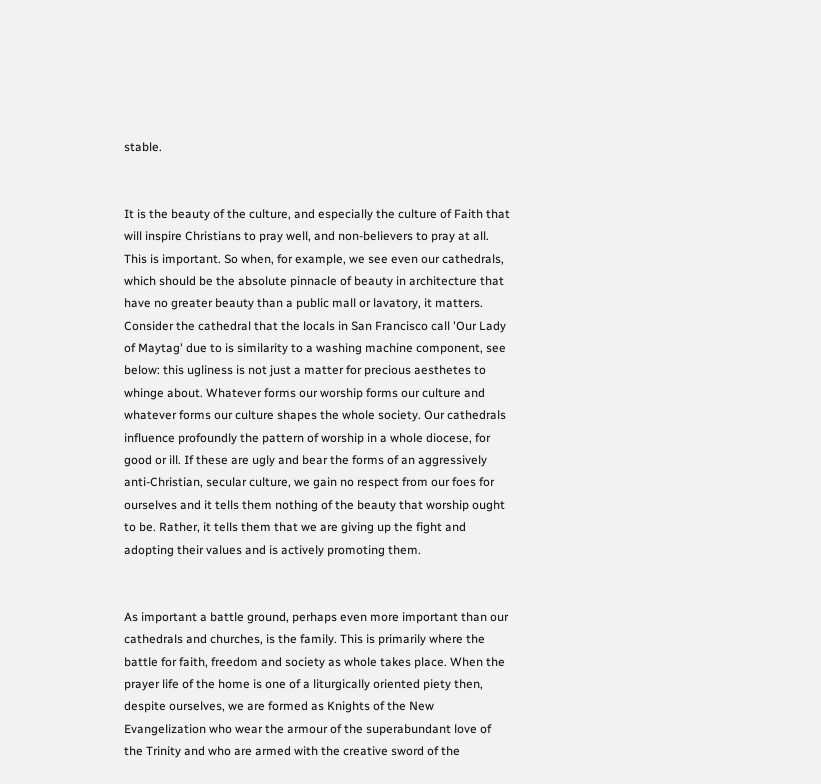stable.


It is the beauty of the culture, and especially the culture of Faith that will inspire Christians to pray well, and non-believers to pray at all. This is important. So when, for example, we see even our cathedrals, which should be the absolute pinnacle of beauty in architecture that have no greater beauty than a public mall or lavatory, it matters. Consider the cathedral that the locals in San Francisco call 'Our Lady of Maytag' due to is similarity to a washing machine component, see below: this ugliness is not just a matter for precious aesthetes to whinge about. Whatever forms our worship forms our culture and whatever forms our culture shapes the whole society. Our cathedrals influence profoundly the pattern of worship in a whole diocese, for good or ill. If these are ugly and bear the forms of an aggressively anti-Christian, secular culture, we gain no respect from our foes for ourselves and it tells them nothing of the beauty that worship ought to be. Rather, it tells them that we are giving up the fight and adopting their values and is actively promoting them.


As important a battle ground, perhaps even more important than our cathedrals and churches, is the family. This is primarily where the battle for faith, freedom and society as whole takes place. When the prayer life of the home is one of a liturgically oriented piety then, despite ourselves, we are formed as Knights of the New Evangelization who wear the armour of the superabundant love of the Trinity and who are armed with the creative sword of the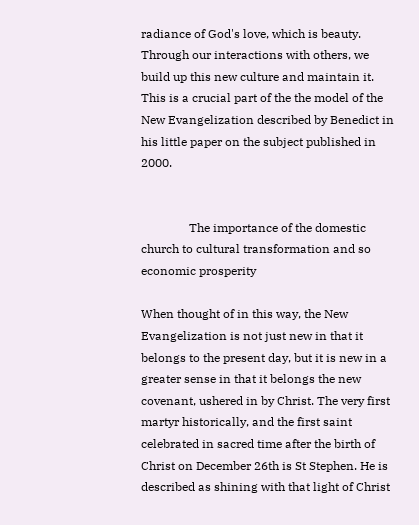radiance of God's love, which is beauty. Through our interactions with others, we build up this new culture and maintain it. This is a crucial part of the the model of the New Evangelization described by Benedict in his little paper on the subject published in 2000.


                The importance of the domestic church to cultural transformation and so economic prosperity

When thought of in this way, the New Evangelization is not just new in that it belongs to the present day, but it is new in a greater sense in that it belongs the new covenant, ushered in by Christ. The very first martyr historically, and the first saint celebrated in sacred time after the birth of Christ on December 26th is St Stephen. He is described as shining with that light of Christ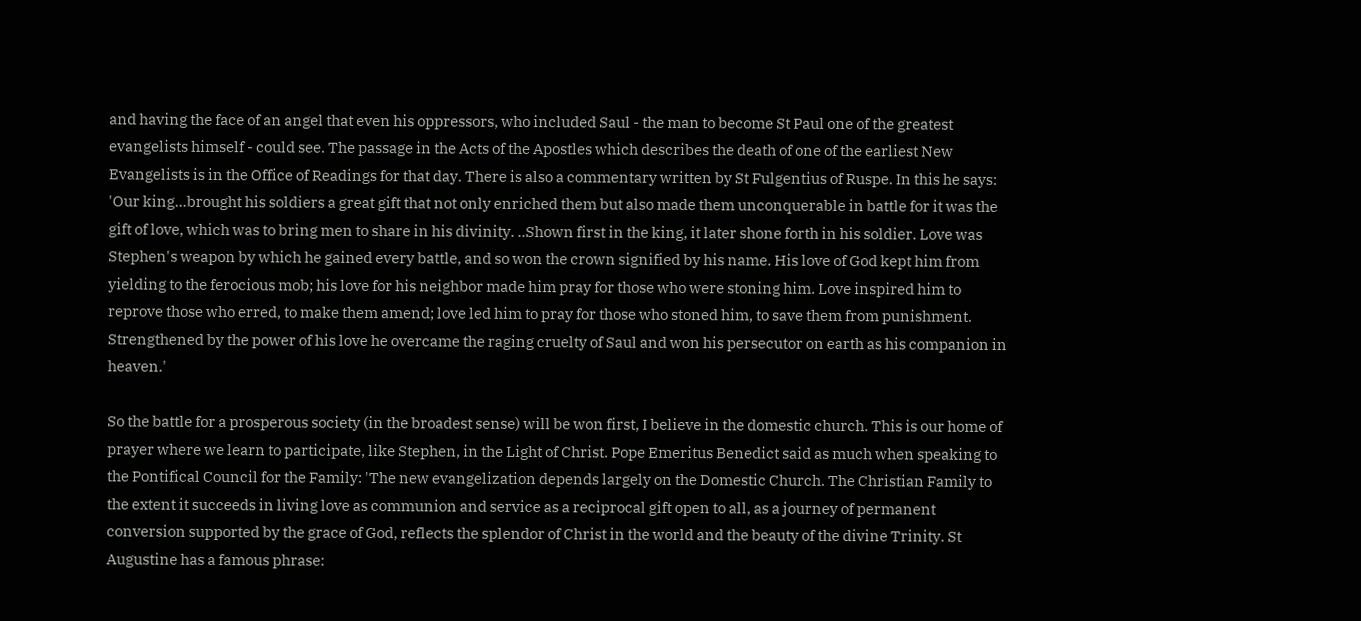and having the face of an angel that even his oppressors, who included Saul - the man to become St Paul one of the greatest evangelists himself - could see. The passage in the Acts of the Apostles which describes the death of one of the earliest New Evangelists is in the Office of Readings for that day. There is also a commentary written by St Fulgentius of Ruspe. In this he says: 'Our king...brought his soldiers a great gift that not only enriched them but also made them unconquerable in battle for it was the gift of love, which was to bring men to share in his divinity. ..Shown first in the king, it later shone forth in his soldier. Love was Stephen's weapon by which he gained every battle, and so won the crown signified by his name. His love of God kept him from yielding to the ferocious mob; his love for his neighbor made him pray for those who were stoning him. Love inspired him to reprove those who erred, to make them amend; love led him to pray for those who stoned him, to save them from punishment. Strengthened by the power of his love he overcame the raging cruelty of Saul and won his persecutor on earth as his companion in heaven.'

So the battle for a prosperous society (in the broadest sense) will be won first, I believe in the domestic church. This is our home of prayer where we learn to participate, like Stephen, in the Light of Christ. Pope Emeritus Benedict said as much when speaking to the Pontifical Council for the Family: 'The new evangelization depends largely on the Domestic Church. The Christian Family to the extent it succeeds in living love as communion and service as a reciprocal gift open to all, as a journey of permanent conversion supported by the grace of God, reflects the splendor of Christ in the world and the beauty of the divine Trinity. St Augustine has a famous phrase: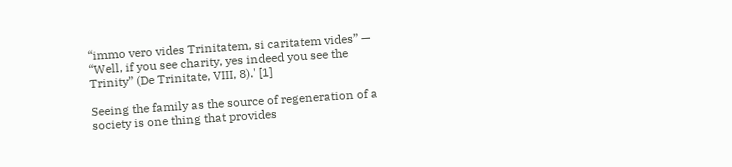“immo vero vides Trinitatem, si caritatem vides” — “Well, if you see charity, yes indeed you see the Trinity” (De Trinitate, VIII, 8).' [1]

Seeing the family as the source of regeneration of a society is one thing that provides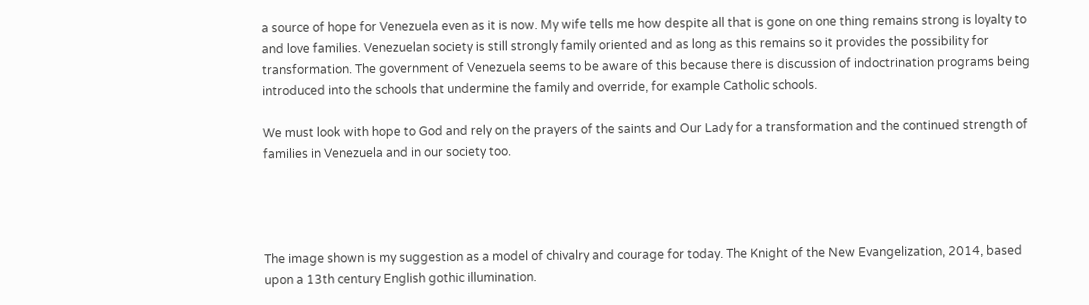a source of hope for Venezuela even as it is now. My wife tells me how despite all that is gone on one thing remains strong is loyalty to and love families. Venezuelan society is still strongly family oriented and as long as this remains so it provides the possibility for transformation. The government of Venezuela seems to be aware of this because there is discussion of indoctrination programs being introduced into the schools that undermine the family and override, for example Catholic schools.

We must look with hope to God and rely on the prayers of the saints and Our Lady for a transformation and the continued strength of families in Venezuela and in our society too.




The image shown is my suggestion as a model of chivalry and courage for today. The Knight of the New Evangelization, 2014, based upon a 13th century English gothic illumination.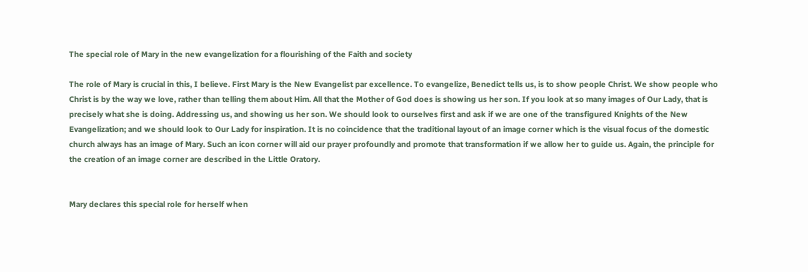The special role of Mary in the new evangelization for a flourishing of the Faith and society

The role of Mary is crucial in this, I believe. First Mary is the New Evangelist par excellence. To evangelize, Benedict tells us, is to show people Christ. We show people who Christ is by the way we love, rather than telling them about Him. All that the Mother of God does is showing us her son. If you look at so many images of Our Lady, that is precisely what she is doing. Addressing us, and showing us her son. We should look to ourselves first and ask if we are one of the transfigured Knights of the New Evangelization; and we should look to Our Lady for inspiration. It is no coincidence that the traditional layout of an image corner which is the visual focus of the domestic church always has an image of Mary. Such an icon corner will aid our prayer profoundly and promote that transformation if we allow her to guide us. Again, the principle for the creation of an image corner are described in the Little Oratory.


Mary declares this special role for herself when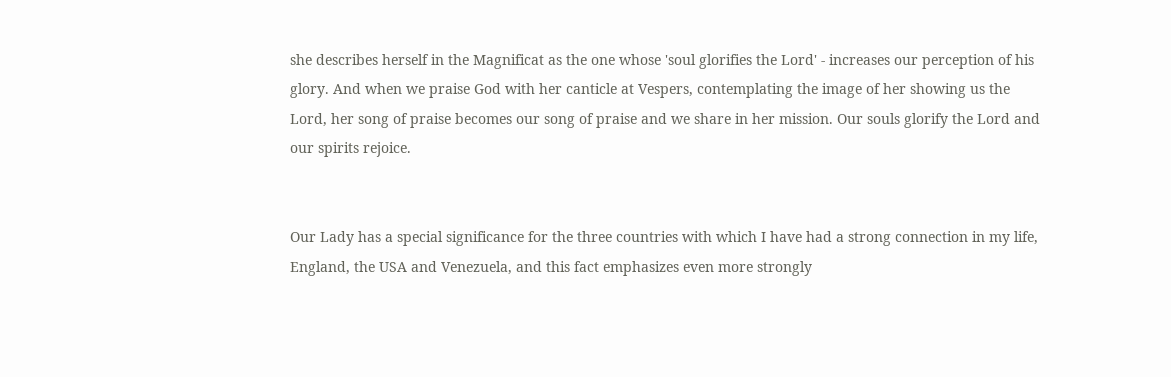she describes herself in the Magnificat as the one whose 'soul glorifies the Lord' - increases our perception of his glory. And when we praise God with her canticle at Vespers, contemplating the image of her showing us the Lord, her song of praise becomes our song of praise and we share in her mission. Our souls glorify the Lord and our spirits rejoice.


Our Lady has a special significance for the three countries with which I have had a strong connection in my life, England, the USA and Venezuela, and this fact emphasizes even more strongly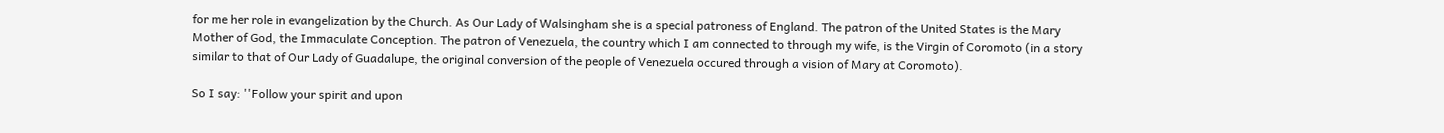for me her role in evangelization by the Church. As Our Lady of Walsingham she is a special patroness of England. The patron of the United States is the Mary Mother of God, the Immaculate Conception. The patron of Venezuela, the country which I am connected to through my wife, is the Virgin of Coromoto (in a story similar to that of Our Lady of Guadalupe, the original conversion of the people of Venezuela occured through a vision of Mary at Coromoto).

So I say: ''Follow your spirit and upon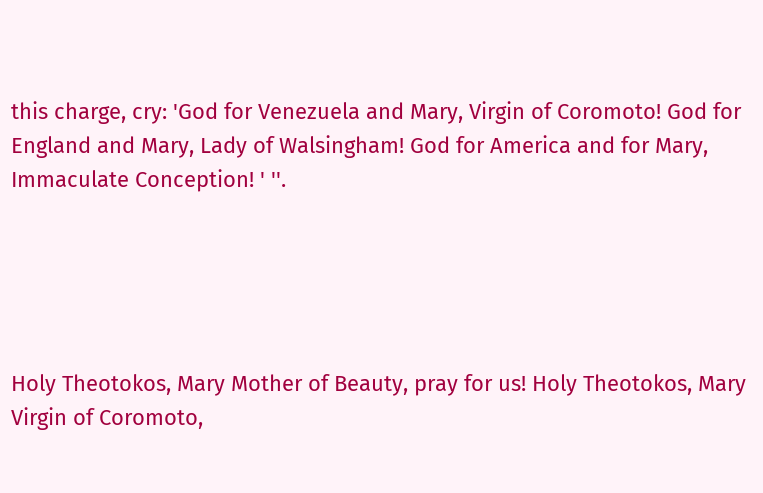this charge, cry: 'God for Venezuela and Mary, Virgin of Coromoto! God for England and Mary, Lady of Walsingham! God for America and for Mary, Immaculate Conception! ' ''.





Holy Theotokos, Mary Mother of Beauty, pray for us! Holy Theotokos, Mary Virgin of Coromoto,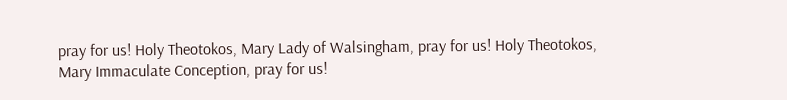pray for us! Holy Theotokos, Mary Lady of Walsingham, pray for us! Holy Theotokos, Mary Immaculate Conception, pray for us!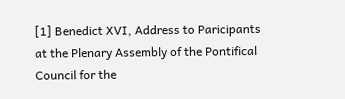[1] Benedict XVI, Address to Paricipants at the Plenary Assembly of the Pontifical Council for the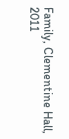Family, Clementine Hall, 2011